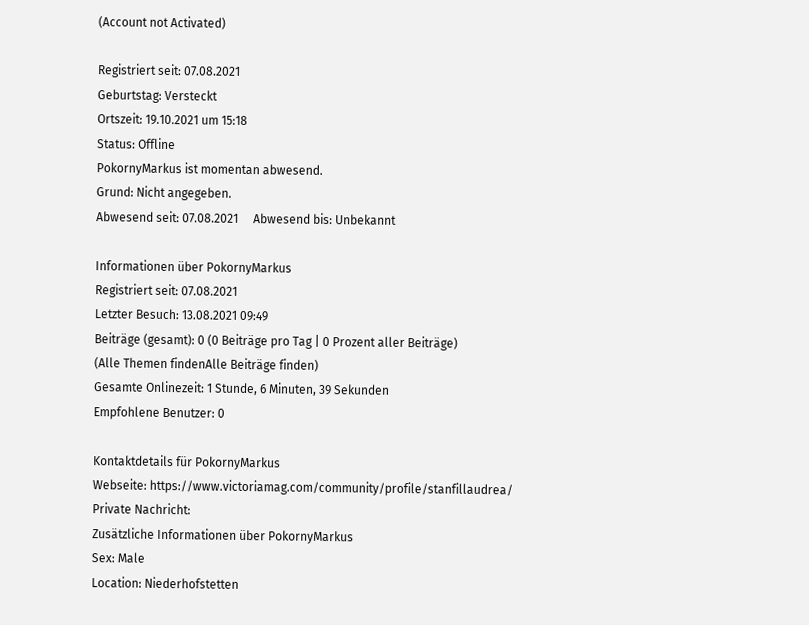(Account not Activated)

Registriert seit: 07.08.2021
Geburtstag: Versteckt
Ortszeit: 19.10.2021 um 15:18
Status: Offline
PokornyMarkus ist momentan abwesend.
Grund: Nicht angegeben.
Abwesend seit: 07.08.2021     Abwesend bis: Unbekannt

Informationen über PokornyMarkus
Registriert seit: 07.08.2021
Letzter Besuch: 13.08.2021 09:49
Beiträge (gesamt): 0 (0 Beiträge pro Tag | 0 Prozent aller Beiträge)
(Alle Themen findenAlle Beiträge finden)
Gesamte Onlinezeit: 1 Stunde, 6 Minuten, 39 Sekunden
Empfohlene Benutzer: 0

Kontaktdetails für PokornyMarkus
Webseite: https://www.victoriamag.com/community/profile/stanfillaudrea/
Private Nachricht:
Zusätzliche Informationen über PokornyMarkus
Sex: Male
Location: Niederhofstetten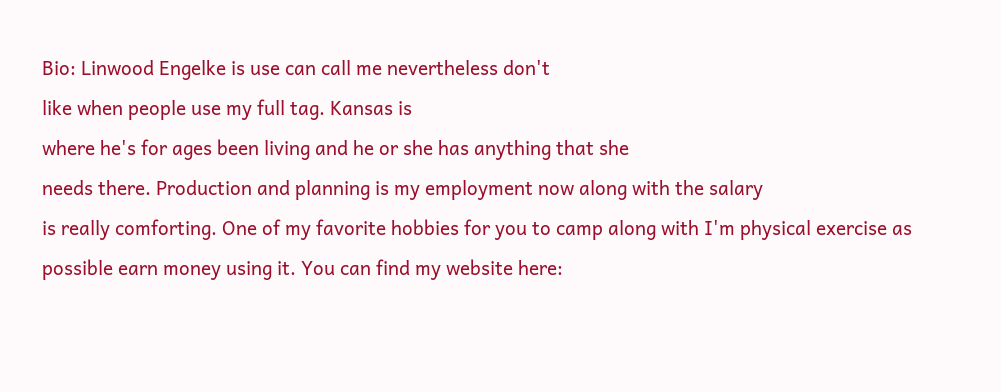Bio: Linwood Engelke is use can call me nevertheless don't
like when people use my full tag. Kansas is
where he's for ages been living and he or she has anything that she
needs there. Production and planning is my employment now along with the salary
is really comforting. One of my favorite hobbies for you to camp along with I'm physical exercise as
possible earn money using it. You can find my website here: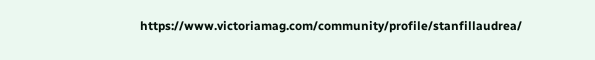https://www.victoriamag.com/community/profile/stanfillaudrea/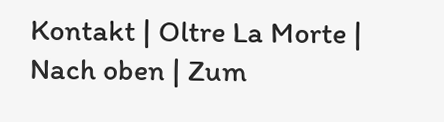Kontakt | Oltre La Morte | Nach oben | Zum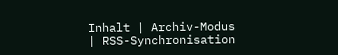Inhalt | Archiv-Modus | RSS-Synchronisation